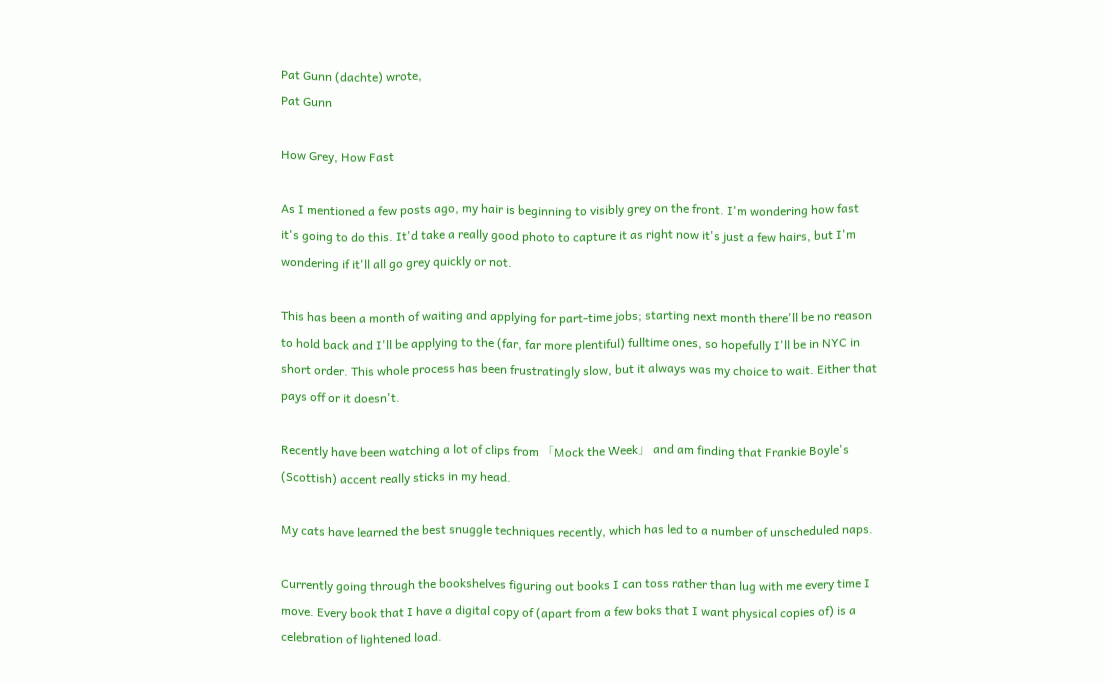Pat Gunn (dachte) wrote,
Pat Gunn

How Grey, How Fast

As I mentioned a few posts ago, my hair is beginning to visibly grey on the front. I'm wondering how fast it's going to do this. It'd take a really good photo to capture it as right now it's just a few hairs, but I'm wondering if it'll all go grey quickly or not.

This has been a month of waiting and applying for part-time jobs; starting next month there'll be no reason to hold back and I'll be applying to the (far, far more plentiful) fulltime ones, so hopefully I'll be in NYC in short order. This whole process has been frustratingly slow, but it always was my choice to wait. Either that pays off or it doesn't.

Recently have been watching a lot of clips from 「Mock the Week」 and am finding that Frankie Boyle's (Scottish) accent really sticks in my head.

My cats have learned the best snuggle techniques recently, which has led to a number of unscheduled naps.

Currently going through the bookshelves figuring out books I can toss rather than lug with me every time I move. Every book that I have a digital copy of (apart from a few boks that I want physical copies of) is a celebration of lightened load.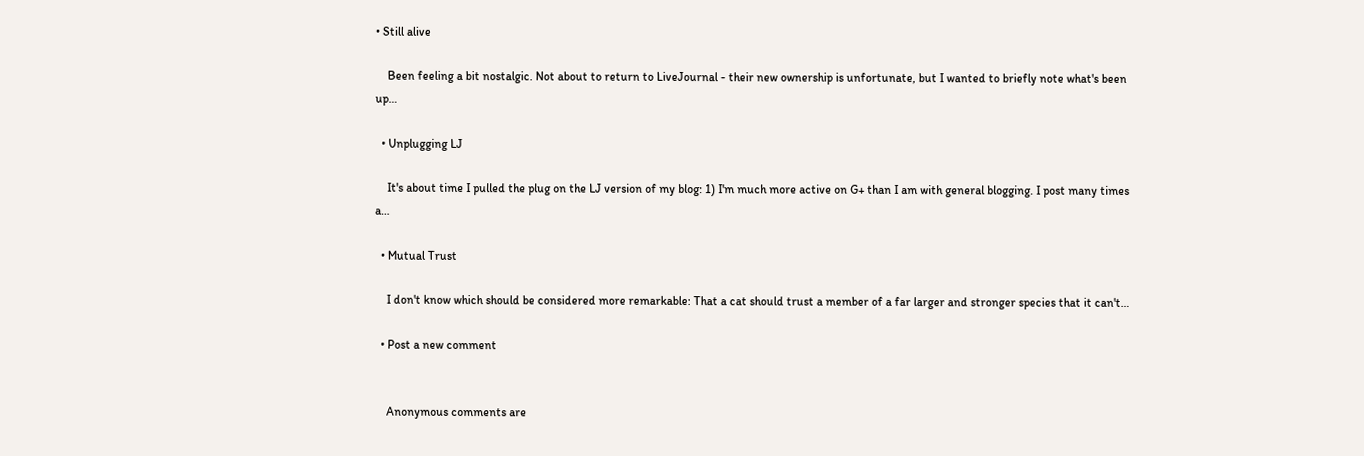• Still alive

    Been feeling a bit nostalgic. Not about to return to LiveJournal - their new ownership is unfortunate, but I wanted to briefly note what's been up…

  • Unplugging LJ

    It's about time I pulled the plug on the LJ version of my blog: 1) I'm much more active on G+ than I am with general blogging. I post many times a…

  • Mutual Trust

    I don't know which should be considered more remarkable: That a cat should trust a member of a far larger and stronger species that it can't…

  • Post a new comment


    Anonymous comments are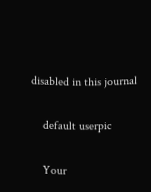disabled in this journal

    default userpic

    Your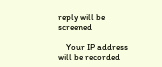reply will be screened

    Your IP address will be recorded